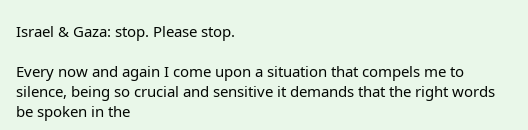Israel & Gaza: stop. Please stop.

Every now and again I come upon a situation that compels me to silence, being so crucial and sensitive it demands that the right words be spoken in the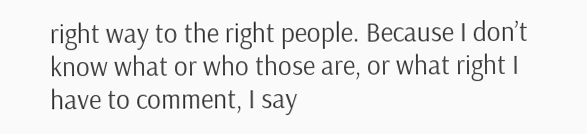right way to the right people. Because I don’t know what or who those are, or what right I have to comment, I say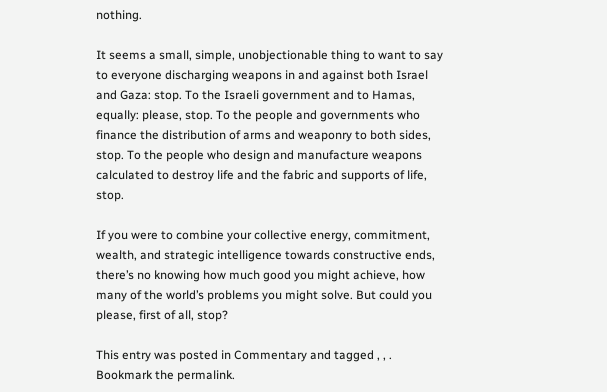nothing.

It seems a small, simple, unobjectionable thing to want to say to everyone discharging weapons in and against both Israel and Gaza: stop. To the Israeli government and to Hamas, equally: please, stop. To the people and governments who finance the distribution of arms and weaponry to both sides, stop. To the people who design and manufacture weapons calculated to destroy life and the fabric and supports of life, stop.

If you were to combine your collective energy, commitment, wealth, and strategic intelligence towards constructive ends, there’s no knowing how much good you might achieve, how many of the world’s problems you might solve. But could you please, first of all, stop?

This entry was posted in Commentary and tagged , , . Bookmark the permalink.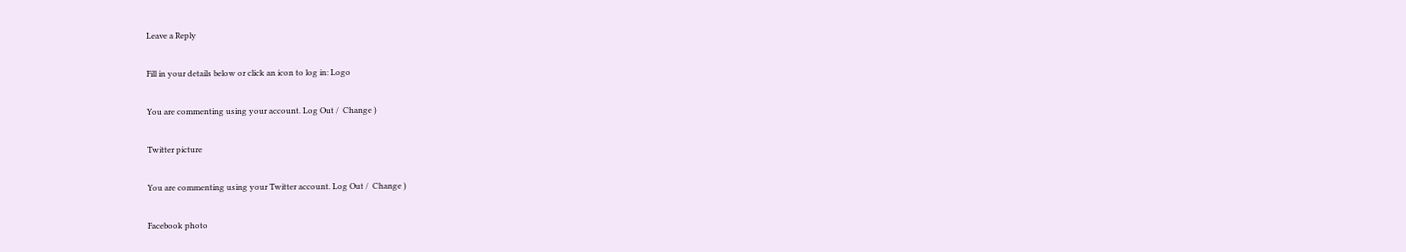Leave a Reply

Fill in your details below or click an icon to log in: Logo

You are commenting using your account. Log Out /  Change )

Twitter picture

You are commenting using your Twitter account. Log Out /  Change )

Facebook photo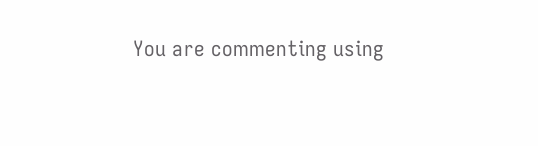You are commenting using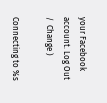your Facebook account. Log Out /  Change )

Connecting to %s